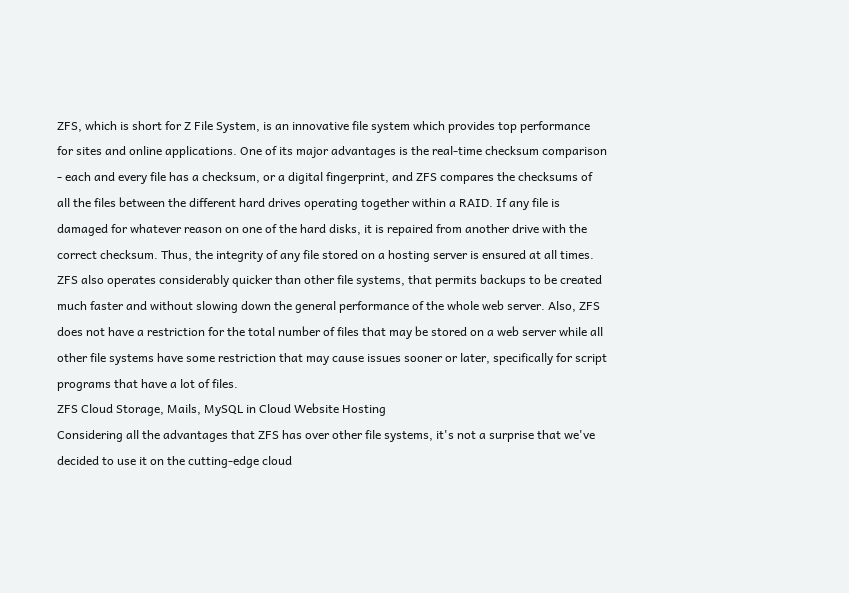ZFS, which is short for Z File System, is an innovative file system which provides top performance for sites and online applications. One of its major advantages is the real-time checksum comparison - each and every file has a checksum, or a digital fingerprint, and ZFS compares the checksums of all the files between the different hard drives operating together within a RAID. If any file is damaged for whatever reason on one of the hard disks, it is repaired from another drive with the correct checksum. Thus, the integrity of any file stored on a hosting server is ensured at all times. ZFS also operates considerably quicker than other file systems, that permits backups to be created much faster and without slowing down the general performance of the whole web server. Also, ZFS does not have a restriction for the total number of files that may be stored on a web server while all other file systems have some restriction that may cause issues sooner or later, specifically for script programs that have a lot of files.
ZFS Cloud Storage, Mails, MySQL in Cloud Website Hosting
Considering all the advantages that ZFS has over other file systems, it's not a surprise that we've decided to use it on the cutting-edge cloud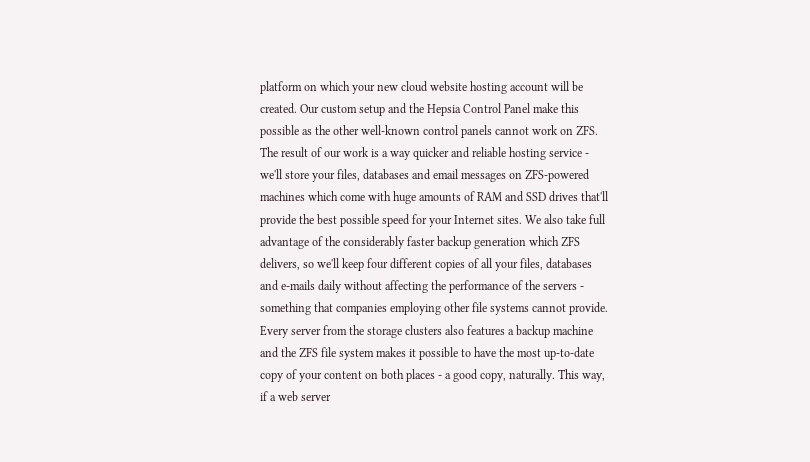platform on which your new cloud website hosting account will be created. Our custom setup and the Hepsia Control Panel make this possible as the other well-known control panels cannot work on ZFS. The result of our work is a way quicker and reliable hosting service - we'll store your files, databases and email messages on ZFS-powered machines which come with huge amounts of RAM and SSD drives that'll provide the best possible speed for your Internet sites. We also take full advantage of the considerably faster backup generation which ZFS delivers, so we'll keep four different copies of all your files, databases and e-mails daily without affecting the performance of the servers - something that companies employing other file systems cannot provide. Every server from the storage clusters also features a backup machine and the ZFS file system makes it possible to have the most up-to-date copy of your content on both places - a good copy, naturally. This way, if a web server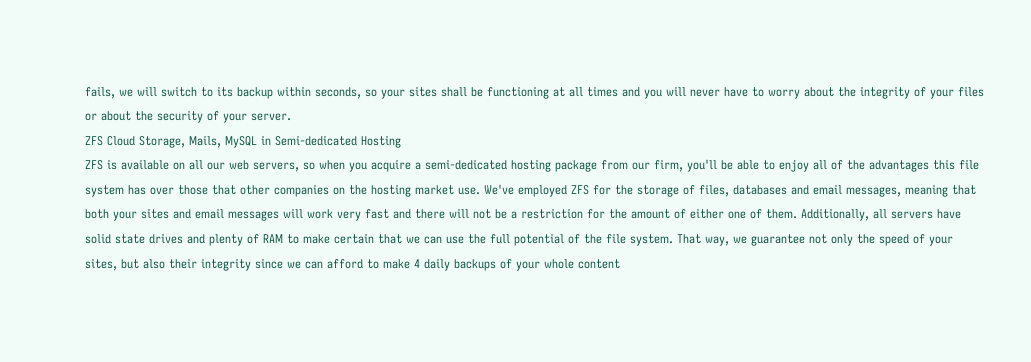fails, we will switch to its backup within seconds, so your sites shall be functioning at all times and you will never have to worry about the integrity of your files or about the security of your server.
ZFS Cloud Storage, Mails, MySQL in Semi-dedicated Hosting
ZFS is available on all our web servers, so when you acquire a semi-dedicated hosting package from our firm, you'll be able to enjoy all of the advantages this file system has over those that other companies on the hosting market use. We've employed ZFS for the storage of files, databases and email messages, meaning that both your sites and email messages will work very fast and there will not be a restriction for the amount of either one of them. Additionally, all servers have solid state drives and plenty of RAM to make certain that we can use the full potential of the file system. That way, we guarantee not only the speed of your sites, but also their integrity since we can afford to make 4 daily backups of your whole content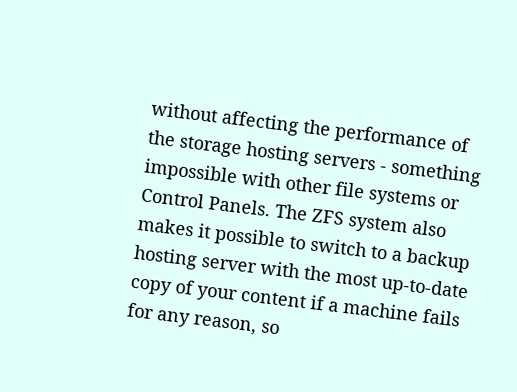without affecting the performance of the storage hosting servers - something impossible with other file systems or Control Panels. The ZFS system also makes it possible to switch to a backup hosting server with the most up-to-date copy of your content if a machine fails for any reason, so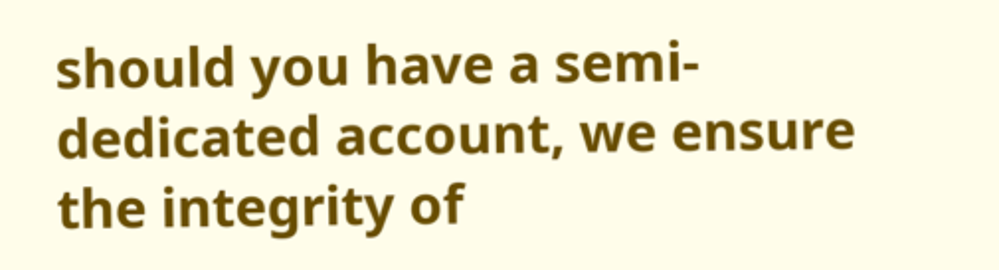should you have a semi-dedicated account, we ensure the integrity of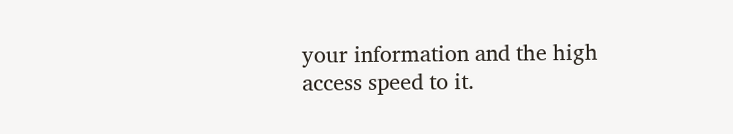your information and the high access speed to it.